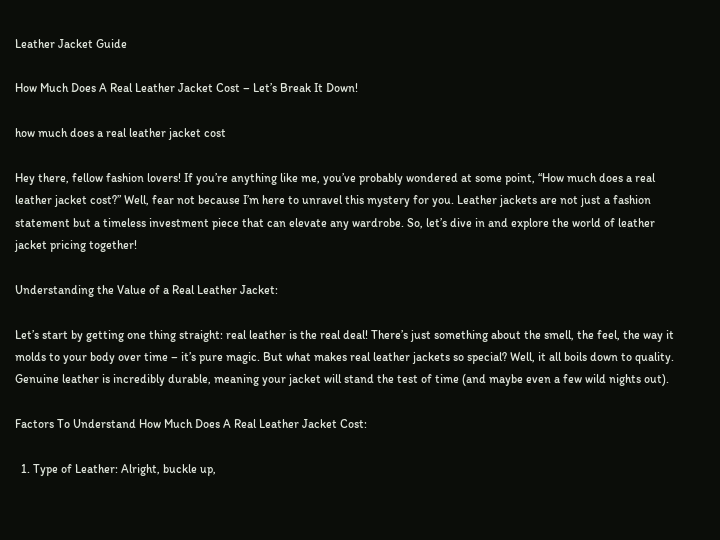Leather Jacket Guide

How Much Does A Real Leather Jacket Cost – Let’s Break It Down!

how much does a real leather jacket cost

Hey there, fellow fashion lovers! If you’re anything like me, you’ve probably wondered at some point, “How much does a real leather jacket cost?” Well, fear not because I’m here to unravel this mystery for you. Leather jackets are not just a fashion statement but a timeless investment piece that can elevate any wardrobe. So, let’s dive in and explore the world of leather jacket pricing together!

Understanding the Value of a Real Leather Jacket:

Let’s start by getting one thing straight: real leather is the real deal! There’s just something about the smell, the feel, the way it molds to your body over time – it’s pure magic. But what makes real leather jackets so special? Well, it all boils down to quality. Genuine leather is incredibly durable, meaning your jacket will stand the test of time (and maybe even a few wild nights out).

Factors To Understand How Much Does A Real Leather Jacket Cost:

  1. Type of Leather: Alright, buckle up,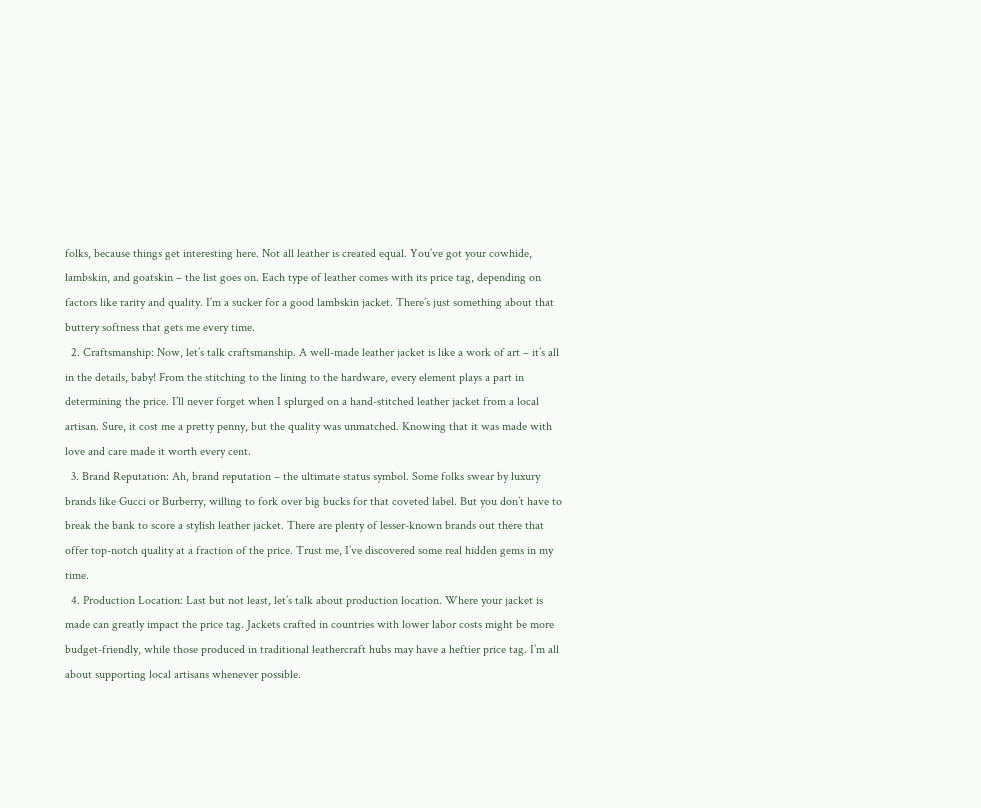folks, because things get interesting here. Not all leather is created equal. You’ve got your cowhide, lambskin, and goatskin – the list goes on. Each type of leather comes with its price tag, depending on factors like rarity and quality. I’m a sucker for a good lambskin jacket. There’s just something about that buttery softness that gets me every time.
  2. Craftsmanship: Now, let’s talk craftsmanship. A well-made leather jacket is like a work of art – it’s all in the details, baby! From the stitching to the lining to the hardware, every element plays a part in determining the price. I’ll never forget when I splurged on a hand-stitched leather jacket from a local artisan. Sure, it cost me a pretty penny, but the quality was unmatched. Knowing that it was made with love and care made it worth every cent.
  3. Brand Reputation: Ah, brand reputation – the ultimate status symbol. Some folks swear by luxury brands like Gucci or Burberry, willing to fork over big bucks for that coveted label. But you don’t have to break the bank to score a stylish leather jacket. There are plenty of lesser-known brands out there that offer top-notch quality at a fraction of the price. Trust me, I’ve discovered some real hidden gems in my time.
  4. Production Location: Last but not least, let’s talk about production location. Where your jacket is made can greatly impact the price tag. Jackets crafted in countries with lower labor costs might be more budget-friendly, while those produced in traditional leathercraft hubs may have a heftier price tag. I’m all about supporting local artisans whenever possible.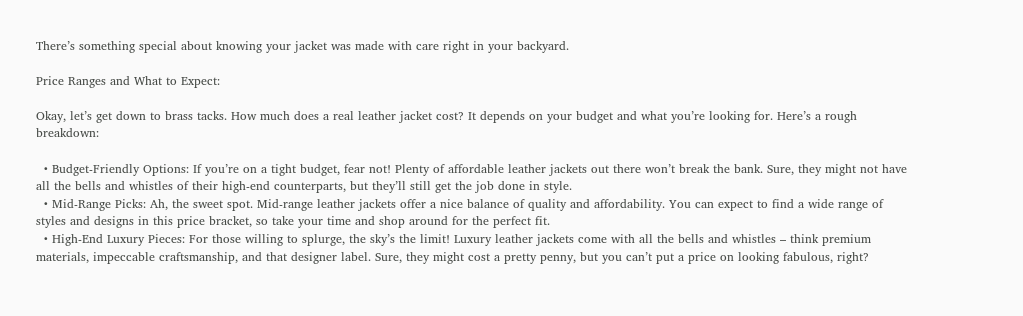There’s something special about knowing your jacket was made with care right in your backyard.

Price Ranges and What to Expect:

Okay, let’s get down to brass tacks. How much does a real leather jacket cost? It depends on your budget and what you’re looking for. Here’s a rough breakdown:

  • Budget-Friendly Options: If you’re on a tight budget, fear not! Plenty of affordable leather jackets out there won’t break the bank. Sure, they might not have all the bells and whistles of their high-end counterparts, but they’ll still get the job done in style.
  • Mid-Range Picks: Ah, the sweet spot. Mid-range leather jackets offer a nice balance of quality and affordability. You can expect to find a wide range of styles and designs in this price bracket, so take your time and shop around for the perfect fit.
  • High-End Luxury Pieces: For those willing to splurge, the sky’s the limit! Luxury leather jackets come with all the bells and whistles – think premium materials, impeccable craftsmanship, and that designer label. Sure, they might cost a pretty penny, but you can’t put a price on looking fabulous, right?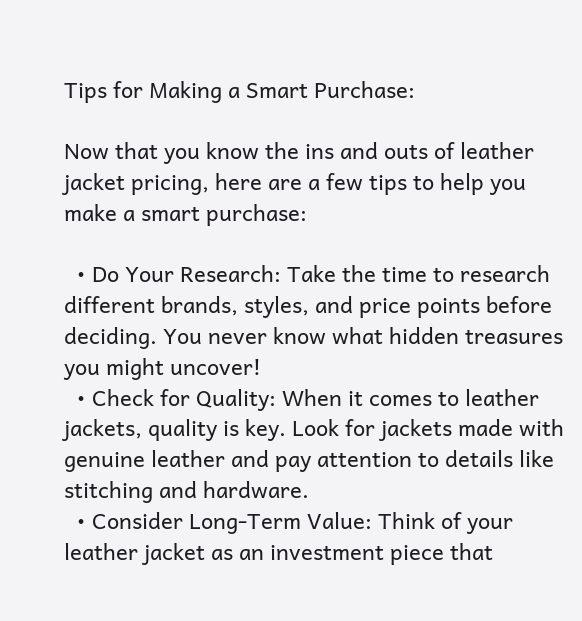Tips for Making a Smart Purchase:

Now that you know the ins and outs of leather jacket pricing, here are a few tips to help you make a smart purchase:

  • Do Your Research: Take the time to research different brands, styles, and price points before deciding. You never know what hidden treasures you might uncover!
  • Check for Quality: When it comes to leather jackets, quality is key. Look for jackets made with genuine leather and pay attention to details like stitching and hardware.
  • Consider Long-Term Value: Think of your leather jacket as an investment piece that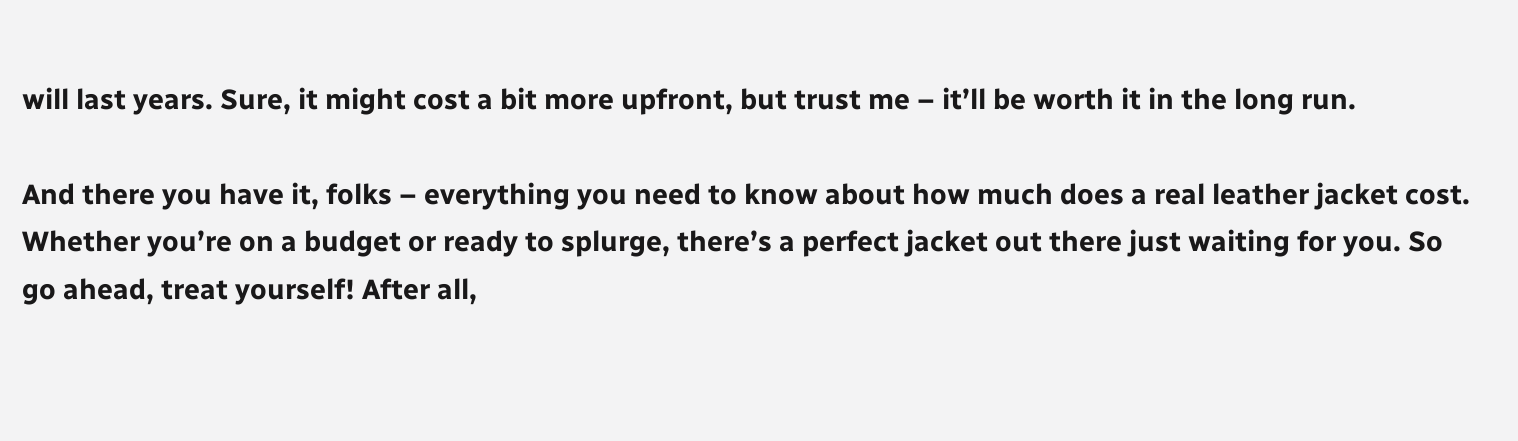will last years. Sure, it might cost a bit more upfront, but trust me – it’ll be worth it in the long run.

And there you have it, folks – everything you need to know about how much does a real leather jacket cost. Whether you’re on a budget or ready to splurge, there’s a perfect jacket out there just waiting for you. So go ahead, treat yourself! After all,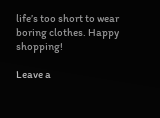life’s too short to wear boring clothes. Happy shopping!

Leave a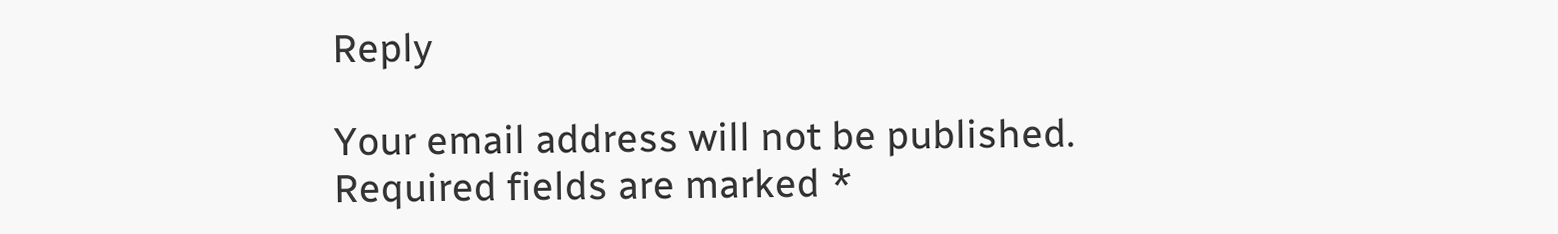Reply

Your email address will not be published. Required fields are marked *